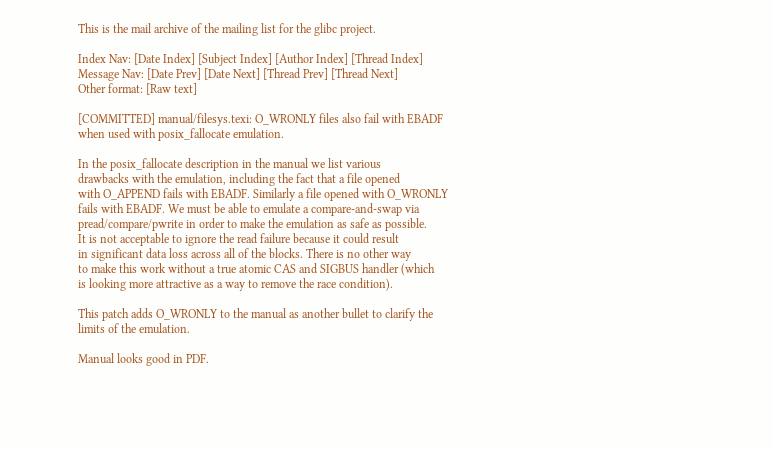This is the mail archive of the mailing list for the glibc project.

Index Nav: [Date Index] [Subject Index] [Author Index] [Thread Index]
Message Nav: [Date Prev] [Date Next] [Thread Prev] [Thread Next]
Other format: [Raw text]

[COMMITTED] manual/filesys.texi: O_WRONLY files also fail with EBADF when used with posix_fallocate emulation.

In the posix_fallocate description in the manual we list various
drawbacks with the emulation, including the fact that a file opened
with O_APPEND fails with EBADF. Similarly a file opened with O_WRONLY
fails with EBADF. We must be able to emulate a compare-and-swap via
pread/compare/pwrite in order to make the emulation as safe as possible.
It is not acceptable to ignore the read failure because it could result
in significant data loss across all of the blocks. There is no other way
to make this work without a true atomic CAS and SIGBUS handler (which
is looking more attractive as a way to remove the race condition).

This patch adds O_WRONLY to the manual as another bullet to clarify the
limits of the emulation.

Manual looks good in PDF.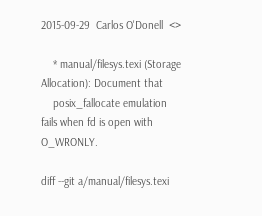2015-09-29  Carlos O'Donell  <>

    * manual/filesys.texi (Storage Allocation): Document that
    posix_fallocate emulation fails when fd is open with O_WRONLY.

diff --git a/manual/filesys.texi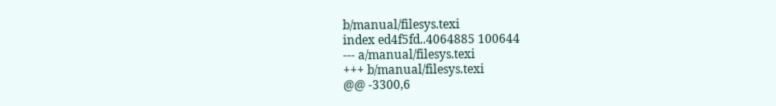b/manual/filesys.texi
index ed4f5fd..4064885 100644
--- a/manual/filesys.texi
+++ b/manual/filesys.texi
@@ -3300,6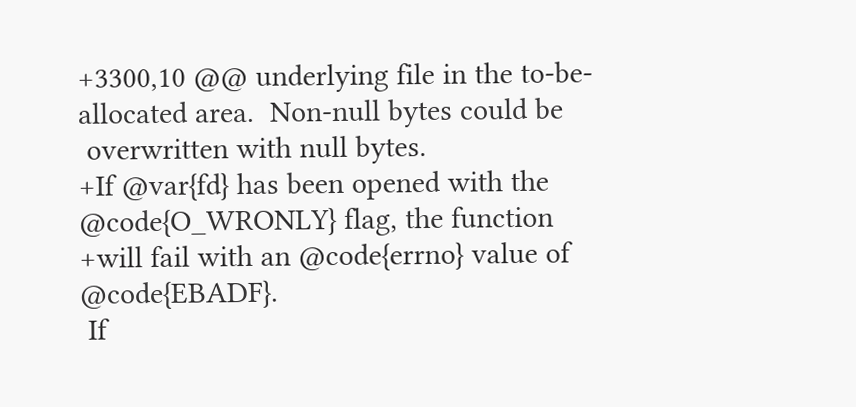+3300,10 @@ underlying file in the to-be-allocated area.  Non-null bytes could be
 overwritten with null bytes.
+If @var{fd} has been opened with the @code{O_WRONLY} flag, the function
+will fail with an @code{errno} value of @code{EBADF}.
 If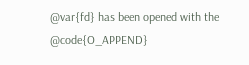@var{fd} has been opened with the @code{O_APPEND}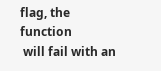flag, the function
 will fail with an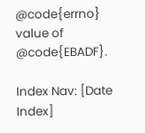@code{errno} value of @code{EBADF}.

Index Nav: [Date Index]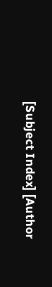[Subject Index] [Author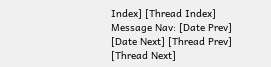Index] [Thread Index]
Message Nav: [Date Prev] [Date Next] [Thread Prev] [Thread Next]